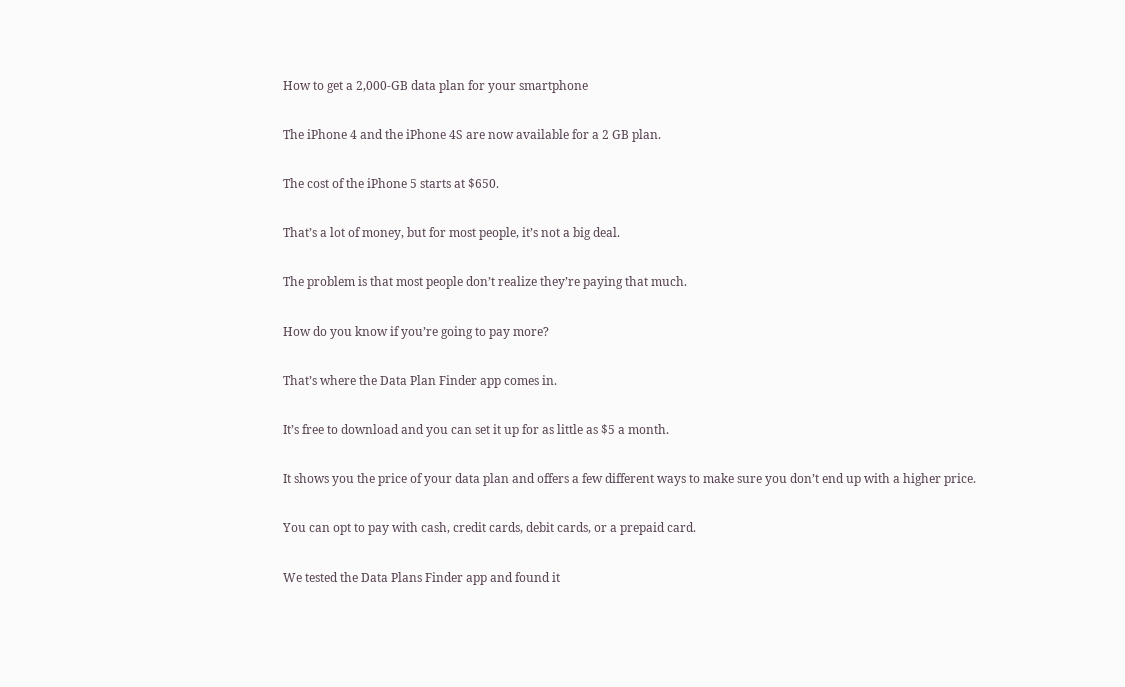How to get a 2,000-GB data plan for your smartphone

The iPhone 4 and the iPhone 4S are now available for a 2 GB plan.

The cost of the iPhone 5 starts at $650.

That’s a lot of money, but for most people, it’s not a big deal.

The problem is that most people don’t realize they’re paying that much.

How do you know if you’re going to pay more?

That’s where the Data Plan Finder app comes in.

It’s free to download and you can set it up for as little as $5 a month.

It shows you the price of your data plan and offers a few different ways to make sure you don’t end up with a higher price.

You can opt to pay with cash, credit cards, debit cards, or a prepaid card.

We tested the Data Plans Finder app and found it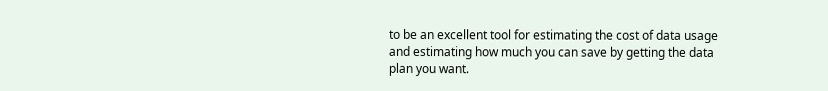to be an excellent tool for estimating the cost of data usage and estimating how much you can save by getting the data plan you want.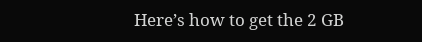Here’s how to get the 2 GB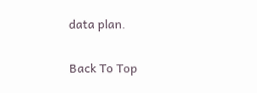data plan.

Back To Top